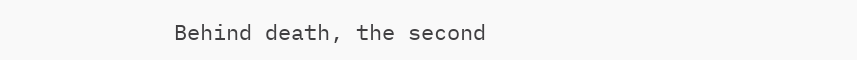Behind death, the second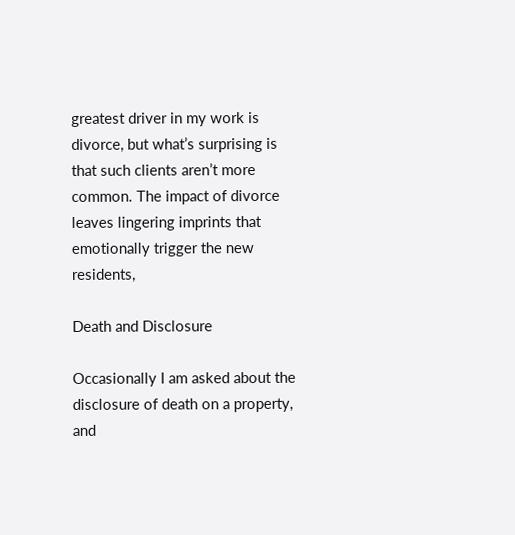greatest driver in my work is divorce, but what’s surprising is that such clients aren’t more common. The impact of divorce leaves lingering imprints that emotionally trigger the new residents,

Death and Disclosure

Occasionally I am asked about the disclosure of death on a property, and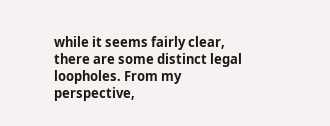while it seems fairly clear, there are some distinct legal loopholes. From my perspective,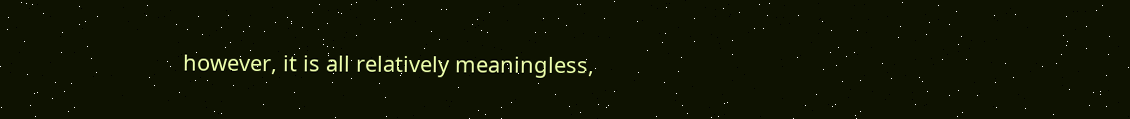however, it is all relatively meaningless,